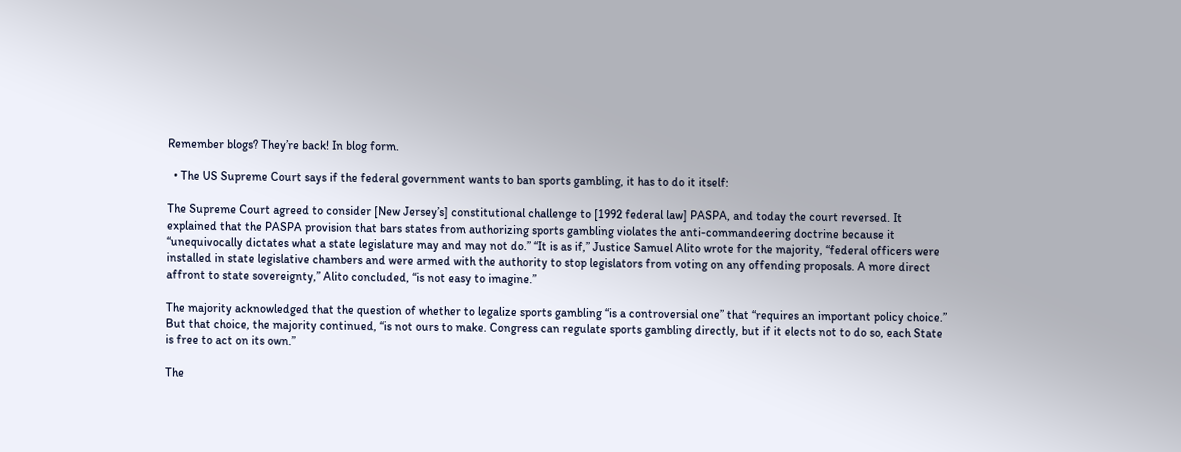Remember blogs? They’re back! In blog form.

  • The US Supreme Court says if the federal government wants to ban sports gambling, it has to do it itself:

The Supreme Court agreed to consider [New Jersey’s] constitutional challenge to [1992 federal law] PASPA, and today the court reversed. It explained that the PASPA provision that bars states from authorizing sports gambling violates the anti-commandeering doctrine because it “unequivocally dictates what a state legislature may and may not do.” “It is as if,” Justice Samuel Alito wrote for the majority, “federal officers were installed in state legislative chambers and were armed with the authority to stop legislators from voting on any offending proposals. A more direct affront to state sovereignty,” Alito concluded, “is not easy to imagine.”

The majority acknowledged that the question of whether to legalize sports gambling “is a controversial one” that “requires an important policy choice.” But that choice, the majority continued, “is not ours to make. Congress can regulate sports gambling directly, but if it elects not to do so, each State is free to act on its own.”

The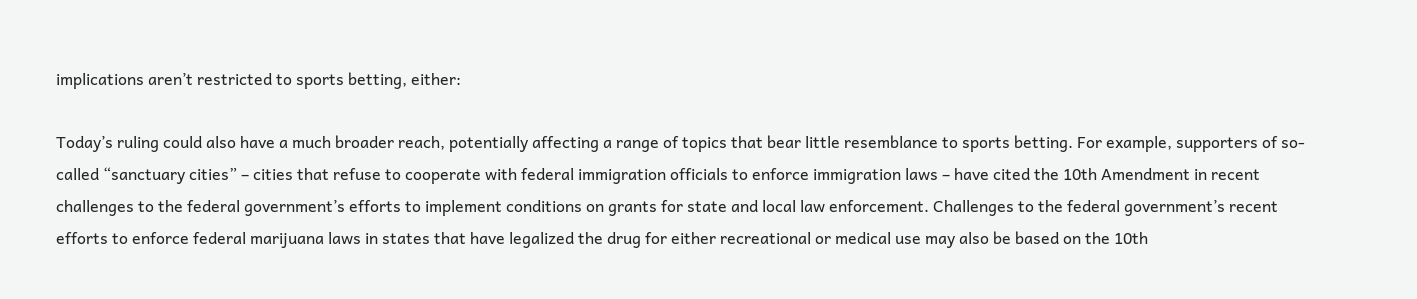implications aren’t restricted to sports betting, either:

Today’s ruling could also have a much broader reach, potentially affecting a range of topics that bear little resemblance to sports betting. For example, supporters of so-called “sanctuary cities” – cities that refuse to cooperate with federal immigration officials to enforce immigration laws – have cited the 10th Amendment in recent challenges to the federal government’s efforts to implement conditions on grants for state and local law enforcement. Challenges to the federal government’s recent efforts to enforce federal marijuana laws in states that have legalized the drug for either recreational or medical use may also be based on the 10th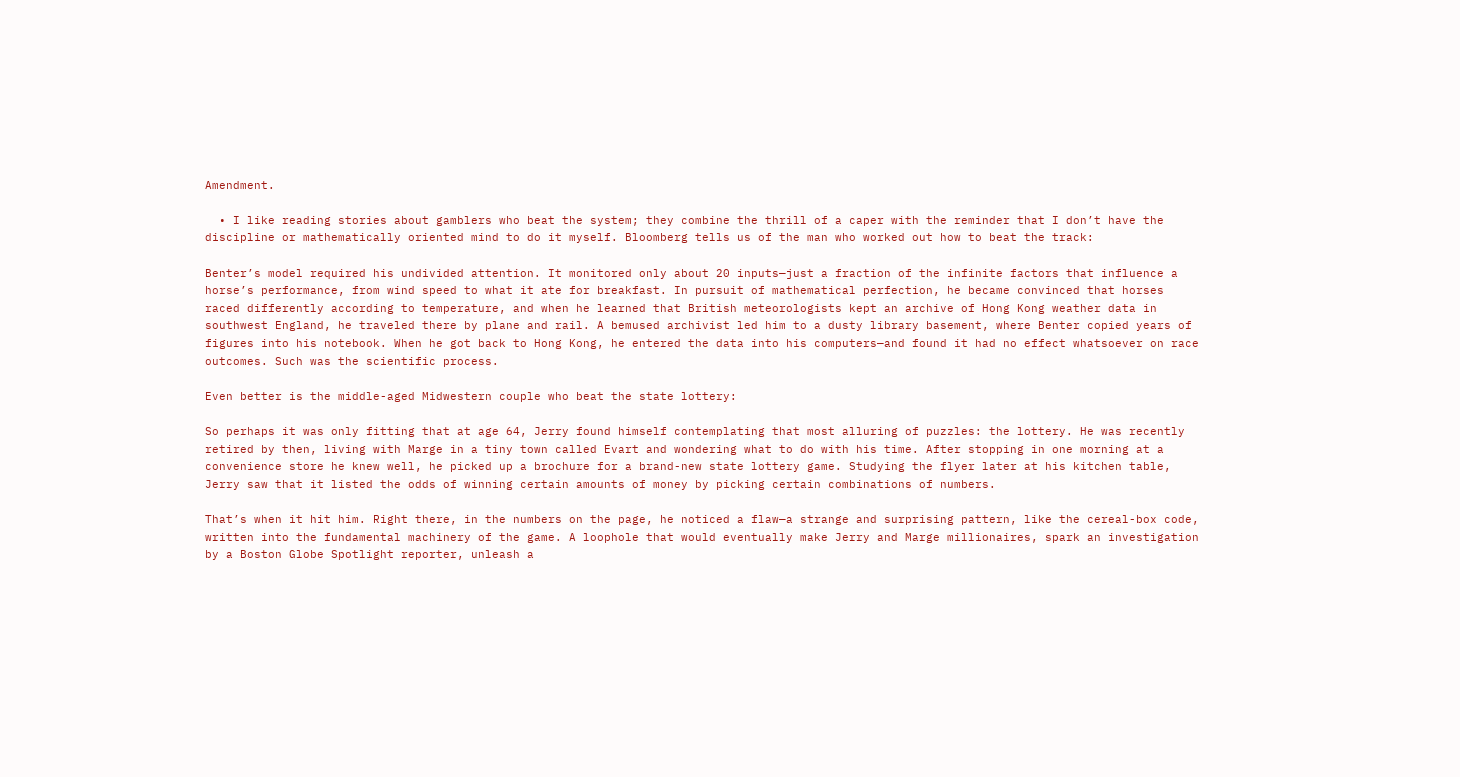Amendment.

  • I like reading stories about gamblers who beat the system; they combine the thrill of a caper with the reminder that I don’t have the discipline or mathematically oriented mind to do it myself. Bloomberg tells us of the man who worked out how to beat the track:

Benter’s model required his undivided attention. It monitored only about 20 inputs—just a fraction of the infinite factors that influence a horse’s performance, from wind speed to what it ate for breakfast. In pursuit of mathematical perfection, he became convinced that horses raced differently according to temperature, and when he learned that British meteorologists kept an archive of Hong Kong weather data in southwest England, he traveled there by plane and rail. A bemused archivist led him to a dusty library basement, where Benter copied years of figures into his notebook. When he got back to Hong Kong, he entered the data into his computers—and found it had no effect whatsoever on race outcomes. Such was the scientific process.

Even better is the middle-aged Midwestern couple who beat the state lottery:

So perhaps it was only fitting that at age 64, Jerry found himself contemplating that most alluring of puzzles: the lottery. He was recently retired by then, living with Marge in a tiny town called Evart and wondering what to do with his time. After stopping in one morning at a convenience store he knew well, he picked up a brochure for a brand-new state lottery game. Studying the flyer later at his kitchen table, Jerry saw that it listed the odds of winning certain amounts of money by picking certain combinations of numbers.

That’s when it hit him. Right there, in the numbers on the page, he noticed a flaw—a strange and surprising pattern, like the cereal-box code, written into the fundamental machinery of the game. A loophole that would eventually make Jerry and Marge millionaires, spark an investigation by a Boston Globe Spotlight reporter, unleash a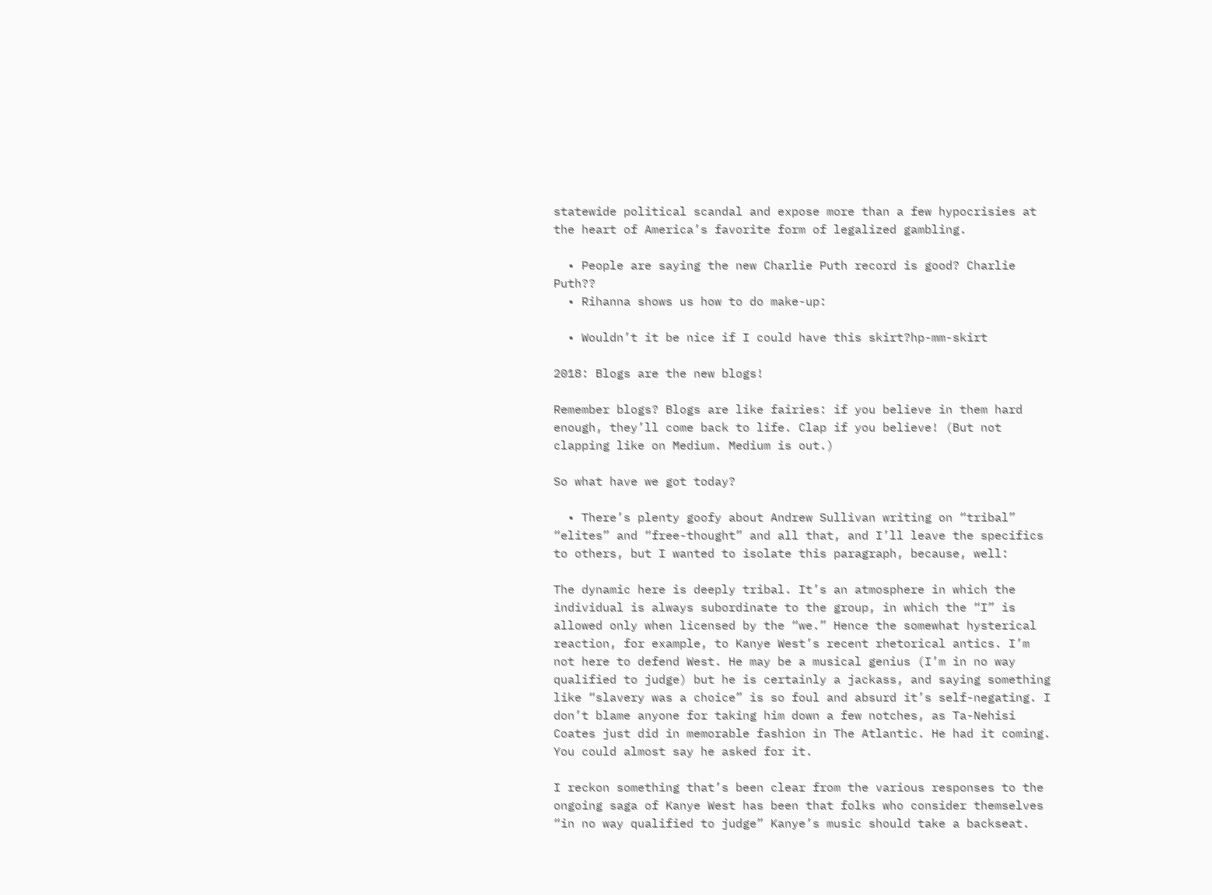statewide political scandal and expose more than a few hypocrisies at the heart of America’s favorite form of legalized gambling.

  • People are saying the new Charlie Puth record is good? Charlie Puth??
  • Rihanna shows us how to do make-up:

  • Wouldn’t it be nice if I could have this skirt?hp-mm-skirt

2018: Blogs are the new blogs!

Remember blogs? Blogs are like fairies: if you believe in them hard enough, they’ll come back to life. Clap if you believe! (But not clapping like on Medium. Medium is out.)

So what have we got today?

  • There’s plenty goofy about Andrew Sullivan writing on “tribal” “elites” and “free-thought” and all that, and I’ll leave the specifics to others, but I wanted to isolate this paragraph, because, well:

The dynamic here is deeply tribal. It’s an atmosphere in which the individual is always subordinate to the group, in which the “I” is allowed only when licensed by the “we.” Hence the somewhat hysterical reaction, for example, to Kanye West’s recent rhetorical antics. I’m not here to defend West. He may be a musical genius (I’m in no way qualified to judge) but he is certainly a jackass, and saying something like “slavery was a choice” is so foul and absurd it’s self-negating. I don’t blame anyone for taking him down a few notches, as Ta-Nehisi Coates just did in memorable fashion in The Atlantic. He had it coming. You could almost say he asked for it.

I reckon something that’s been clear from the various responses to the ongoing saga of Kanye West has been that folks who consider themselves “in no way qualified to judge” Kanye’s music should take a backseat.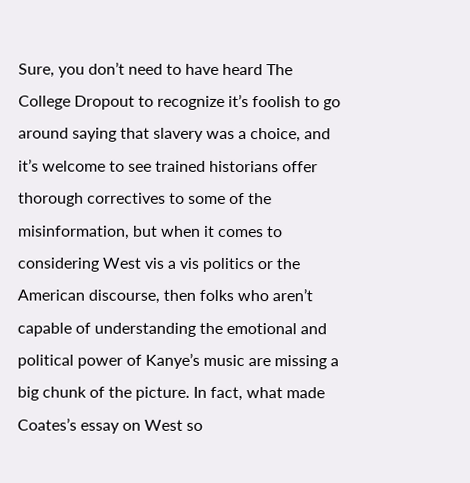Sure, you don’t need to have heard The College Dropout to recognize it’s foolish to go around saying that slavery was a choice, and it’s welcome to see trained historians offer thorough correctives to some of the misinformation, but when it comes to considering West vis a vis politics or the American discourse, then folks who aren’t capable of understanding the emotional and political power of Kanye’s music are missing a big chunk of the picture. In fact, what made Coates’s essay on West so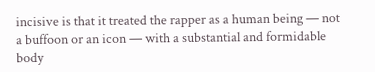incisive is that it treated the rapper as a human being — not a buffoon or an icon — with a substantial and formidable body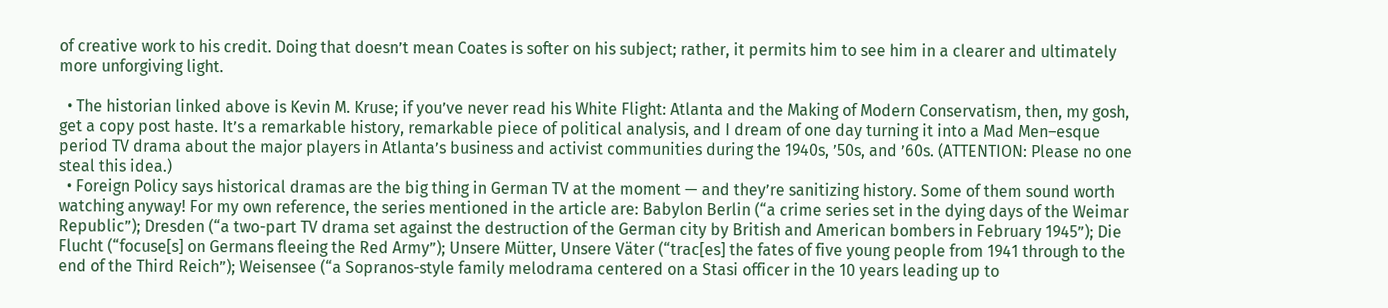of creative work to his credit. Doing that doesn’t mean Coates is softer on his subject; rather, it permits him to see him in a clearer and ultimately more unforgiving light.

  • The historian linked above is Kevin M. Kruse; if you’ve never read his White Flight: Atlanta and the Making of Modern Conservatism, then, my gosh, get a copy post haste. It’s a remarkable history, remarkable piece of political analysis, and I dream of one day turning it into a Mad Men–esque period TV drama about the major players in Atlanta’s business and activist communities during the 1940s, ’50s, and ’60s. (ATTENTION: Please no one steal this idea.)
  • Foreign Policy says historical dramas are the big thing in German TV at the moment — and they’re sanitizing history. Some of them sound worth watching anyway! For my own reference, the series mentioned in the article are: Babylon Berlin (“a crime series set in the dying days of the Weimar Republic”); Dresden (“a two-part TV drama set against the destruction of the German city by British and American bombers in February 1945”); Die Flucht (“focuse[s] on Germans fleeing the Red Army”); Unsere Mütter, Unsere Väter (“trac[es] the fates of five young people from 1941 through to the end of the Third Reich”); Weisensee (“a Sopranos-style family melodrama centered on a Stasi officer in the 10 years leading up to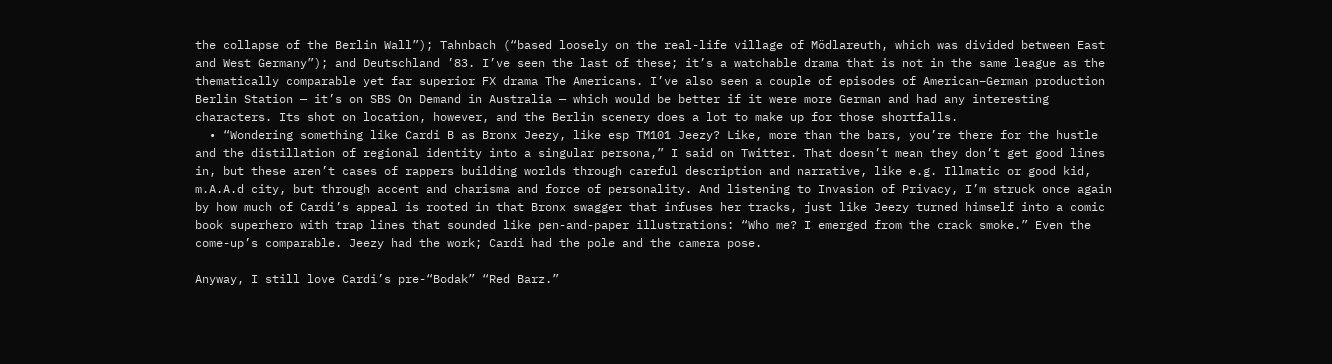the collapse of the Berlin Wall”); Tahnbach (“based loosely on the real-life village of Mödlareuth, which was divided between East and West Germany”); and Deutschland ’83. I’ve seen the last of these; it’s a watchable drama that is not in the same league as the thematically comparable yet far superior FX drama The Americans. I’ve also seen a couple of episodes of American–German production Berlin Station — it’s on SBS On Demand in Australia — which would be better if it were more German and had any interesting characters. Its shot on location, however, and the Berlin scenery does a lot to make up for those shortfalls.
  • “Wondering something like Cardi B as Bronx Jeezy, like esp TM101 Jeezy? Like, more than the bars, you’re there for the hustle and the distillation of regional identity into a singular persona,” I said on Twitter. That doesn’t mean they don’t get good lines in, but these aren’t cases of rappers building worlds through careful description and narrative, like e.g. Illmatic or good kid, m.A.A.d city, but through accent and charisma and force of personality. And listening to Invasion of Privacy, I’m struck once again by how much of Cardi’s appeal is rooted in that Bronx swagger that infuses her tracks, just like Jeezy turned himself into a comic book superhero with trap lines that sounded like pen-and-paper illustrations: “Who me? I emerged from the crack smoke.” Even the come-up’s comparable. Jeezy had the work; Cardi had the pole and the camera pose.

Anyway, I still love Cardi’s pre-“Bodak” “Red Barz.”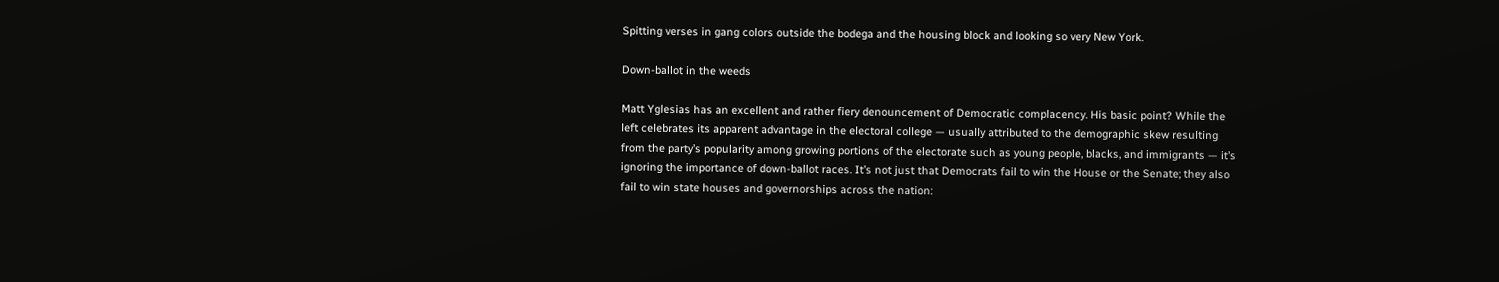Spitting verses in gang colors outside the bodega and the housing block and looking so very New York.

Down-ballot in the weeds

Matt Yglesias has an excellent and rather fiery denouncement of Democratic complacency. His basic point? While the left celebrates its apparent advantage in the electoral college — usually attributed to the demographic skew resulting from the party’s popularity among growing portions of the electorate such as young people, blacks, and immigrants — it’s ignoring the importance of down-ballot races. It’s not just that Democrats fail to win the House or the Senate; they also fail to win state houses and governorships across the nation: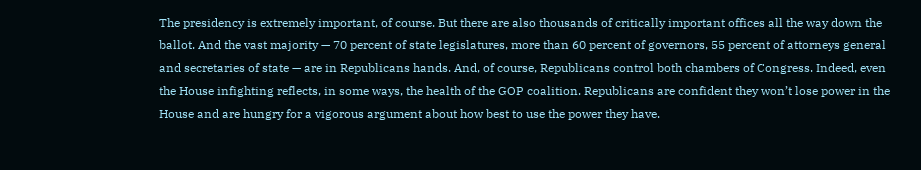The presidency is extremely important, of course. But there are also thousands of critically important offices all the way down the ballot. And the vast majority — 70 percent of state legislatures, more than 60 percent of governors, 55 percent of attorneys general and secretaries of state — are in Republicans hands. And, of course, Republicans control both chambers of Congress. Indeed, even the House infighting reflects, in some ways, the health of the GOP coalition. Republicans are confident they won’t lose power in the House and are hungry for a vigorous argument about how best to use the power they have.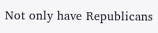Not only have Republicans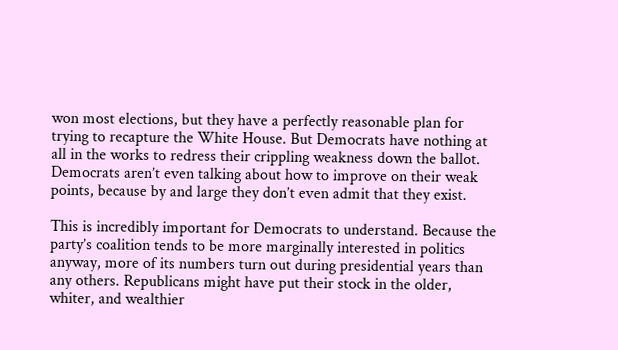won most elections, but they have a perfectly reasonable plan for trying to recapture the White House. But Democrats have nothing at all in the works to redress their crippling weakness down the ballot. Democrats aren’t even talking about how to improve on their weak points, because by and large they don’t even admit that they exist.

This is incredibly important for Democrats to understand. Because the party’s coalition tends to be more marginally interested in politics anyway, more of its numbers turn out during presidential years than any others. Republicans might have put their stock in the older, whiter, and wealthier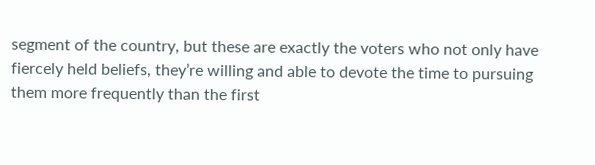segment of the country, but these are exactly the voters who not only have fiercely held beliefs, they’re willing and able to devote the time to pursuing them more frequently than the first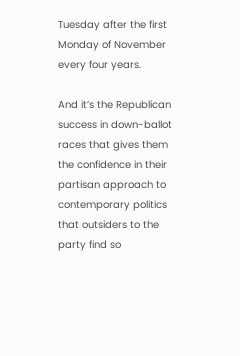Tuesday after the first Monday of November every four years.

And it’s the Republican success in down-ballot races that gives them the confidence in their partisan approach to contemporary politics that outsiders to the party find so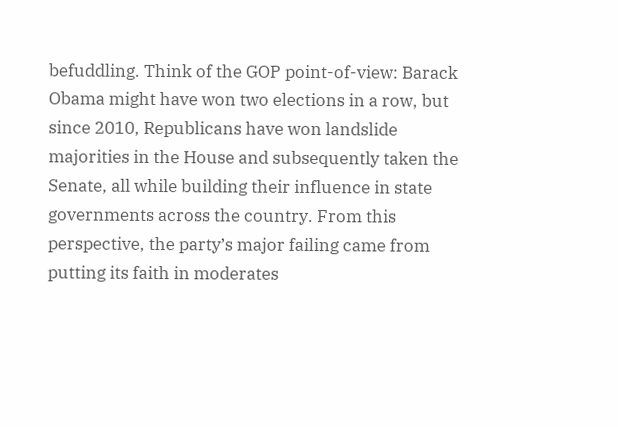befuddling. Think of the GOP point-of-view: Barack Obama might have won two elections in a row, but since 2010, Republicans have won landslide majorities in the House and subsequently taken the Senate, all while building their influence in state governments across the country. From this perspective, the party’s major failing came from putting its faith in moderates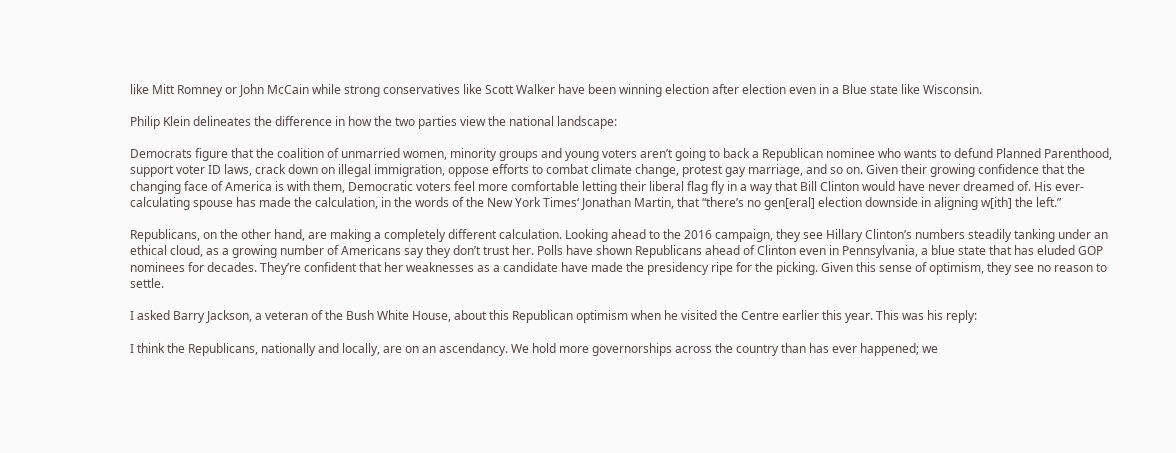like Mitt Romney or John McCain while strong conservatives like Scott Walker have been winning election after election even in a Blue state like Wisconsin.

Philip Klein delineates the difference in how the two parties view the national landscape:

Democrats figure that the coalition of unmarried women, minority groups and young voters aren’t going to back a Republican nominee who wants to defund Planned Parenthood, support voter ID laws, crack down on illegal immigration, oppose efforts to combat climate change, protest gay marriage, and so on. Given their growing confidence that the changing face of America is with them, Democratic voters feel more comfortable letting their liberal flag fly in a way that Bill Clinton would have never dreamed of. His ever-calculating spouse has made the calculation, in the words of the New York Times‘ Jonathan Martin, that “there’s no gen[eral] election downside in aligning w[ith] the left.”

Republicans, on the other hand, are making a completely different calculation. Looking ahead to the 2016 campaign, they see Hillary Clinton’s numbers steadily tanking under an ethical cloud, as a growing number of Americans say they don’t trust her. Polls have shown Republicans ahead of Clinton even in Pennsylvania, a blue state that has eluded GOP nominees for decades. They’re confident that her weaknesses as a candidate have made the presidency ripe for the picking. Given this sense of optimism, they see no reason to settle.

I asked Barry Jackson, a veteran of the Bush White House, about this Republican optimism when he visited the Centre earlier this year. This was his reply:

I think the Republicans, nationally and locally, are on an ascendancy. We hold more governorships across the country than has ever happened; we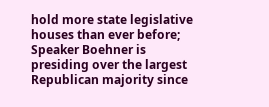hold more state legislative houses than ever before; Speaker Boehner is presiding over the largest Republican majority since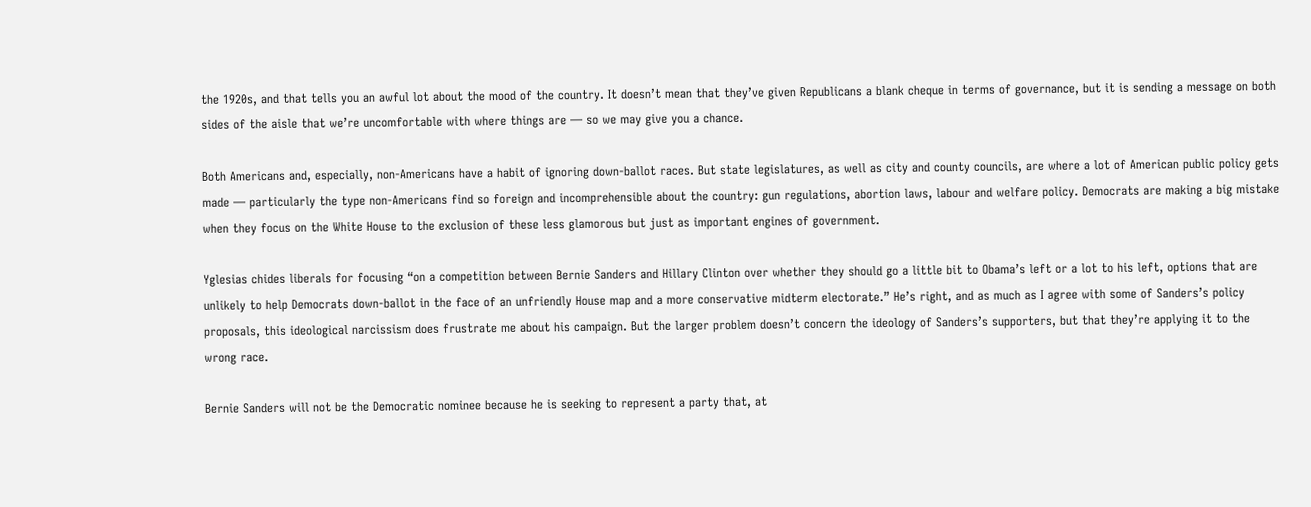the 1920s, and that tells you an awful lot about the mood of the country. It doesn’t mean that they’ve given Republicans a blank cheque in terms of governance, but it is sending a message on both sides of the aisle that we’re uncomfortable with where things are — so we may give you a chance.

Both Americans and, especially, non-Americans have a habit of ignoring down-ballot races. But state legislatures, as well as city and county councils, are where a lot of American public policy gets made — particularly the type non-Americans find so foreign and incomprehensible about the country: gun regulations, abortion laws, labour and welfare policy. Democrats are making a big mistake when they focus on the White House to the exclusion of these less glamorous but just as important engines of government.

Yglesias chides liberals for focusing “on a competition between Bernie Sanders and Hillary Clinton over whether they should go a little bit to Obama’s left or a lot to his left, options that are unlikely to help Democrats down-ballot in the face of an unfriendly House map and a more conservative midterm electorate.” He’s right, and as much as I agree with some of Sanders’s policy proposals, this ideological narcissism does frustrate me about his campaign. But the larger problem doesn’t concern the ideology of Sanders’s supporters, but that they’re applying it to the wrong race.

Bernie Sanders will not be the Democratic nominee because he is seeking to represent a party that, at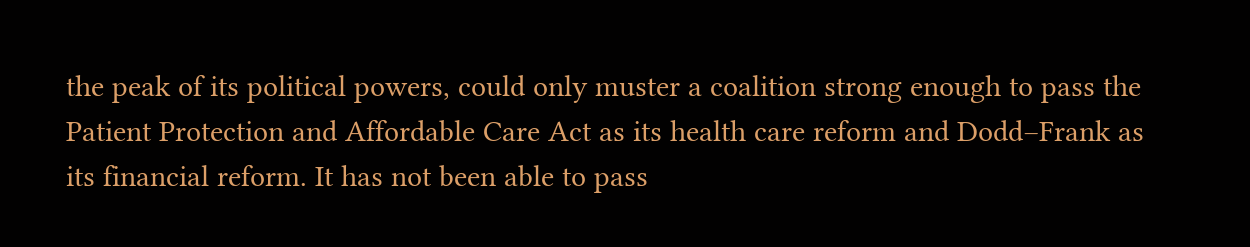the peak of its political powers, could only muster a coalition strong enough to pass the Patient Protection and Affordable Care Act as its health care reform and Dodd–Frank as its financial reform. It has not been able to pass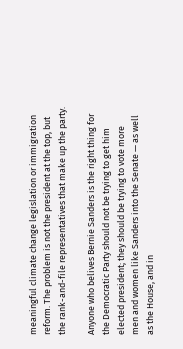meaningful climate change legislation or immigration reform. The problem is not the president at the top, but the rank-and-file representatives that make up the party.

Anyone who belives Bernie Sanders is the right thing for the Democratic Party should not be trying to get him elected president; they should be trying to vote more men and women like Sanders into the Senate — as well as the House, and in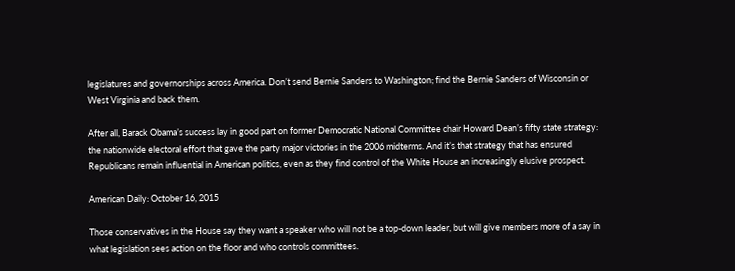legislatures and governorships across America. Don’t send Bernie Sanders to Washington; find the Bernie Sanders of Wisconsin or West Virginia and back them.

After all, Barack Obama’s success lay in good part on former Democratic National Committee chair Howard Dean’s fifty state strategy: the nationwide electoral effort that gave the party major victories in the 2006 midterms. And it’s that strategy that has ensured Republicans remain influential in American politics, even as they find control of the White House an increasingly elusive prospect.

American Daily: October 16, 2015

Those conservatives in the House say they want a speaker who will not be a top-down leader, but will give members more of a say in what legislation sees action on the floor and who controls committees.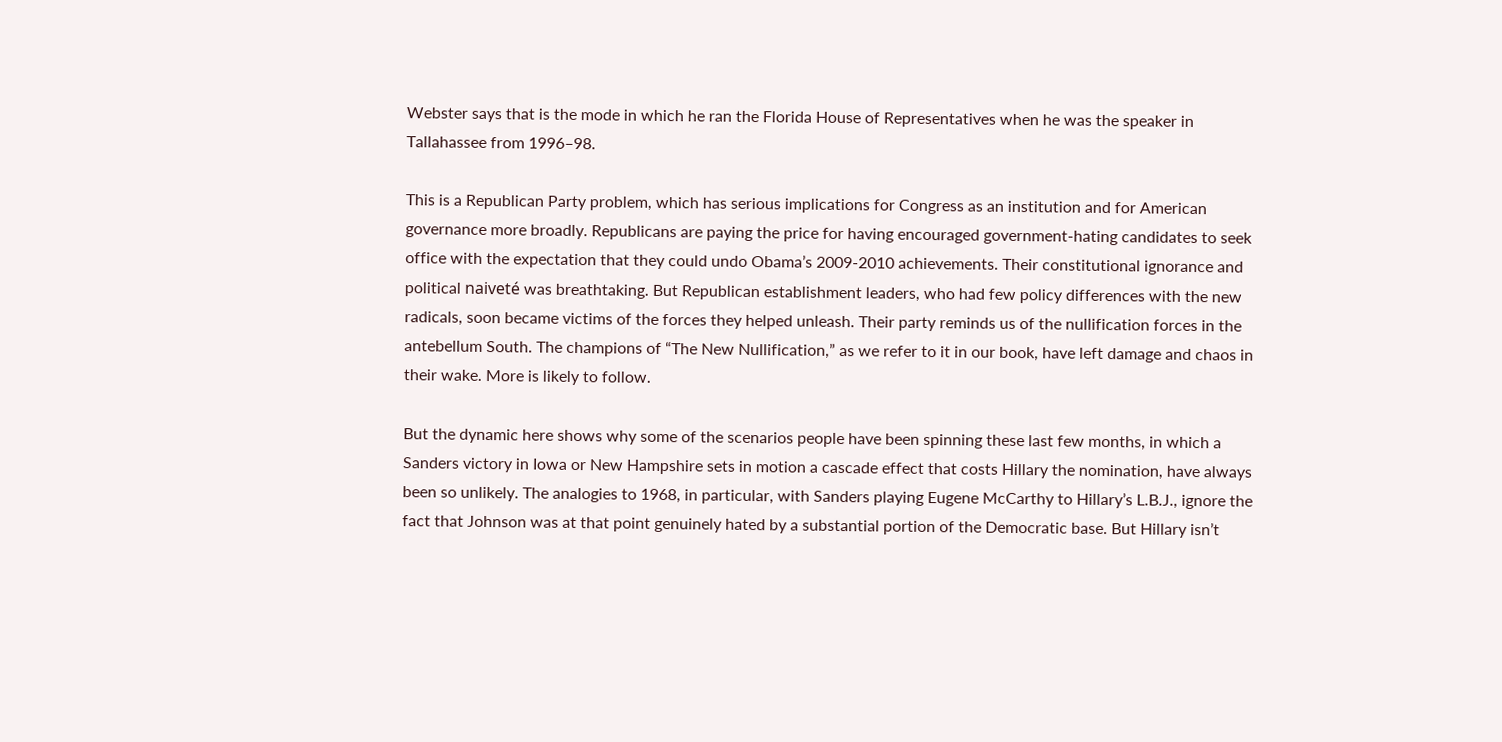Webster says that is the mode in which he ran the Florida House of Representatives when he was the speaker in Tallahassee from 1996–98.

This is a Republican Party problem, which has serious implications for Congress as an institution and for American governance more broadly. Republicans are paying the price for having encouraged government-hating candidates to seek office with the expectation that they could undo Obama’s 2009-2010 achievements. Their constitutional ignorance and political naiveté was breathtaking. But Republican establishment leaders, who had few policy differences with the new radicals, soon became victims of the forces they helped unleash. Their party reminds us of the nullification forces in the antebellum South. The champions of “The New Nullification,” as we refer to it in our book, have left damage and chaos in their wake. More is likely to follow.

But the dynamic here shows why some of the scenarios people have been spinning these last few months, in which a Sanders victory in Iowa or New Hampshire sets in motion a cascade effect that costs Hillary the nomination, have always been so unlikely. The analogies to 1968, in particular, with Sanders playing Eugene McCarthy to Hillary’s L.B.J., ignore the fact that Johnson was at that point genuinely hated by a substantial portion of the Democratic base. But Hillary isn’t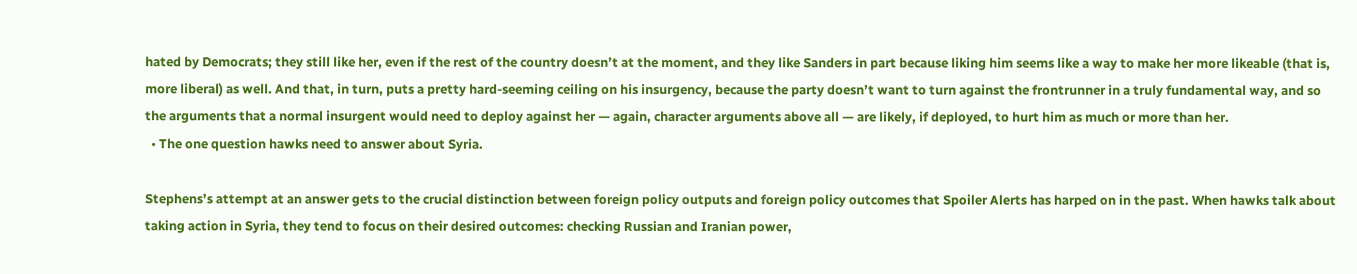hated by Democrats; they still like her, even if the rest of the country doesn’t at the moment, and they like Sanders in part because liking him seems like a way to make her more likeable (that is, more liberal) as well. And that, in turn, puts a pretty hard-seeming ceiling on his insurgency, because the party doesn’t want to turn against the frontrunner in a truly fundamental way, and so the arguments that a normal insurgent would need to deploy against her — again, character arguments above all — are likely, if deployed, to hurt him as much or more than her.
  • The one question hawks need to answer about Syria.

Stephens’s attempt at an answer gets to the crucial distinction between foreign policy outputs and foreign policy outcomes that Spoiler Alerts has harped on in the past. When hawks talk about taking action in Syria, they tend to focus on their desired outcomes: checking Russian and Iranian power,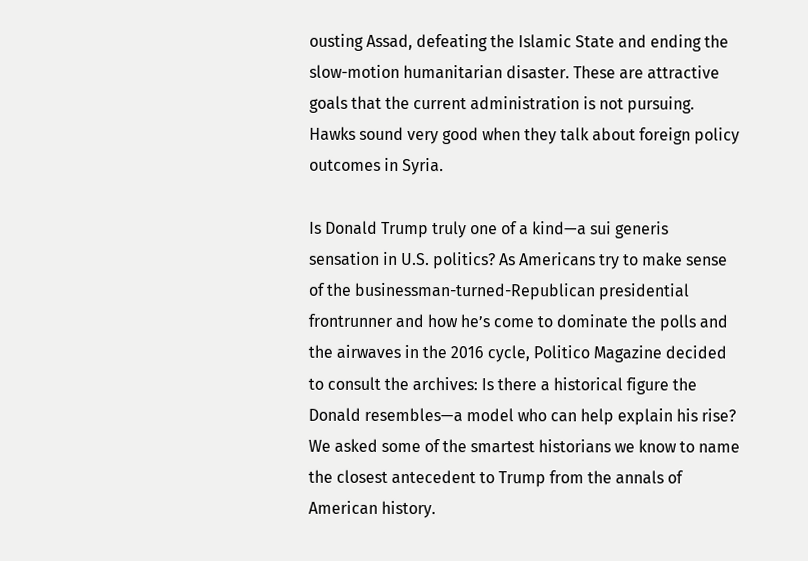ousting Assad, defeating the Islamic State and ending the slow-motion humanitarian disaster. These are attractive goals that the current administration is not pursuing. Hawks sound very good when they talk about foreign policy outcomes in Syria.

Is Donald Trump truly one of a kind—a sui generis sensation in U.S. politics? As Americans try to make sense of the businessman-turned-Republican presidential frontrunner and how he’s come to dominate the polls and the airwaves in the 2016 cycle, Politico Magazine decided to consult the archives: Is there a historical figure the Donald resembles—a model who can help explain his rise? We asked some of the smartest historians we know to name the closest antecedent to Trump from the annals of American history.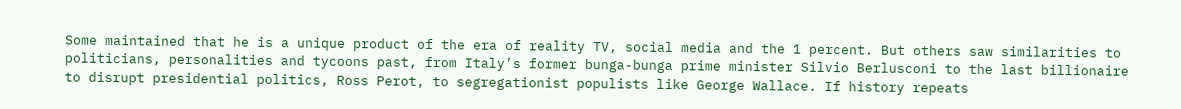Some maintained that he is a unique product of the era of reality TV, social media and the 1 percent. But others saw similarities to politicians, personalities and tycoons past, from Italy’s former bunga-bunga prime minister Silvio Berlusconi to the last billionaire to disrupt presidential politics, Ross Perot, to segregationist populists like George Wallace. If history repeats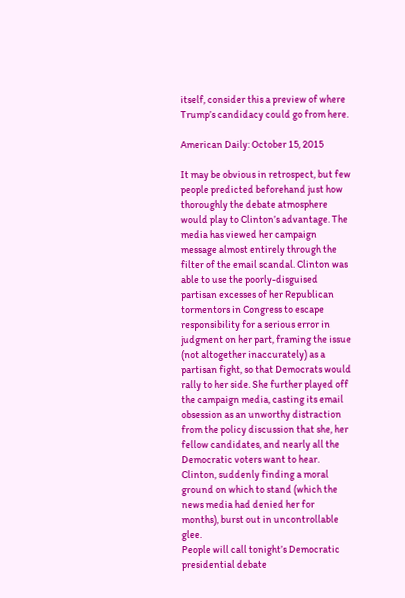itself, consider this a preview of where Trump’s candidacy could go from here.

American Daily: October 15, 2015

It may be obvious in retrospect, but few people predicted beforehand just how thoroughly the debate atmosphere would play to Clinton’s advantage. The media has viewed her campaign message almost entirely through the filter of the email scandal. Clinton was able to use the poorly-disguised partisan excesses of her Republican tormentors in Congress to escape responsibility for a serious error in judgment on her part, framing the issue (not altogether inaccurately) as a partisan fight, so that Democrats would rally to her side. She further played off the campaign media, casting its email obsession as an unworthy distraction from the policy discussion that she, her fellow candidates, and nearly all the Democratic voters want to hear. Clinton, suddenly finding a moral ground on which to stand (which the news media had denied her for months), burst out in uncontrollable glee.
People will call tonight’s Democratic presidential debate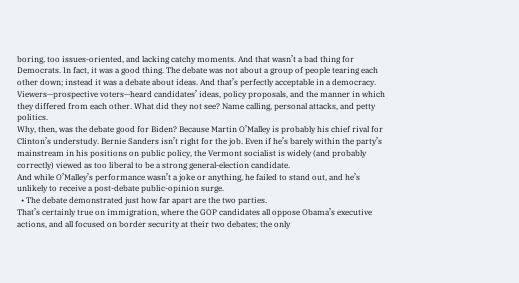boring, too issues-oriented, and lacking catchy moments. And that wasn’t a bad thing for Democrats. In fact, it was a good thing. The debate was not about a group of people tearing each other down; instead it was a debate about ideas. And that’s perfectly acceptable in a democracy. Viewers—prospective voters—heard candidates’ ideas, policy proposals, and the manner in which they differed from each other. What did they not see? Name calling, personal attacks, and petty politics.
Why, then, was the debate good for Biden? Because Martin O’Malley is probably his chief rival for Clinton’s understudy. Bernie Sanders isn’t right for the job. Even if he’s barely within the party’s mainstream in his positions on public policy, the Vermont socialist is widely (and probably correctly) viewed as too liberal to be a strong general-election candidate.
And while O’Malley’s performance wasn’t a joke or anything, he failed to stand out, and he’s unlikely to receive a post-debate public-opinion surge.
  • The debate demonstrated just how far apart are the two parties.
That’s certainly true on immigration, where the GOP candidates all oppose Obama’s executive actions, and all focused on border security at their two debates; the only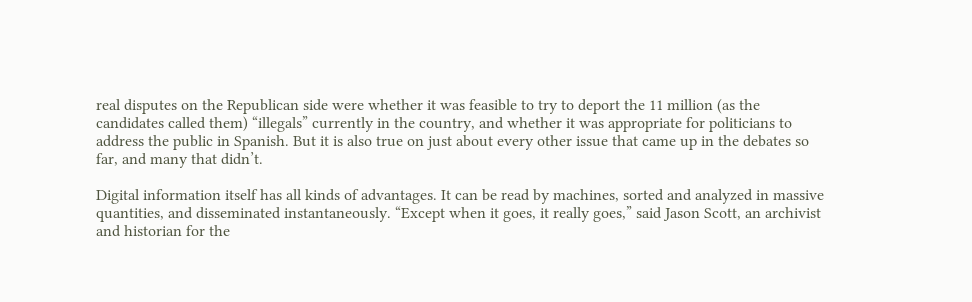real disputes on the Republican side were whether it was feasible to try to deport the 11 million (as the candidates called them) “illegals” currently in the country, and whether it was appropriate for politicians to address the public in Spanish. But it is also true on just about every other issue that came up in the debates so far, and many that didn’t.

Digital information itself has all kinds of advantages. It can be read by machines, sorted and analyzed in massive quantities, and disseminated instantaneously. “Except when it goes, it really goes,” said Jason Scott, an archivist and historian for the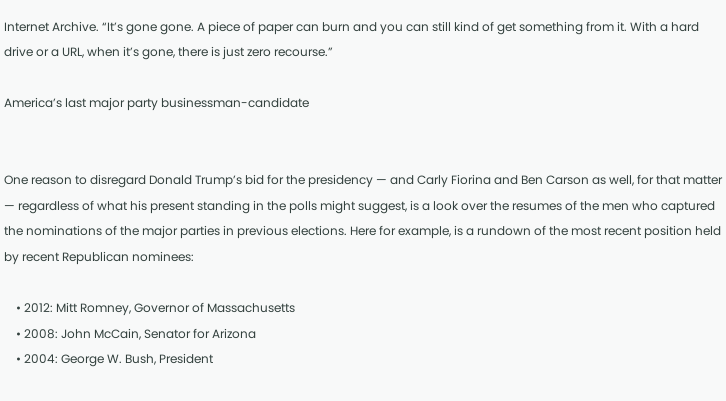Internet Archive. “It’s gone gone. A piece of paper can burn and you can still kind of get something from it. With a hard drive or a URL, when it’s gone, there is just zero recourse.”

America’s last major party businessman-candidate


One reason to disregard Donald Trump’s bid for the presidency — and Carly Fiorina and Ben Carson as well, for that matter — regardless of what his present standing in the polls might suggest, is a look over the resumes of the men who captured the nominations of the major parties in previous elections. Here for example, is a rundown of the most recent position held by recent Republican nominees:

    • 2012: Mitt Romney, Governor of Massachusetts
    • 2008: John McCain, Senator for Arizona
    • 2004: George W. Bush, President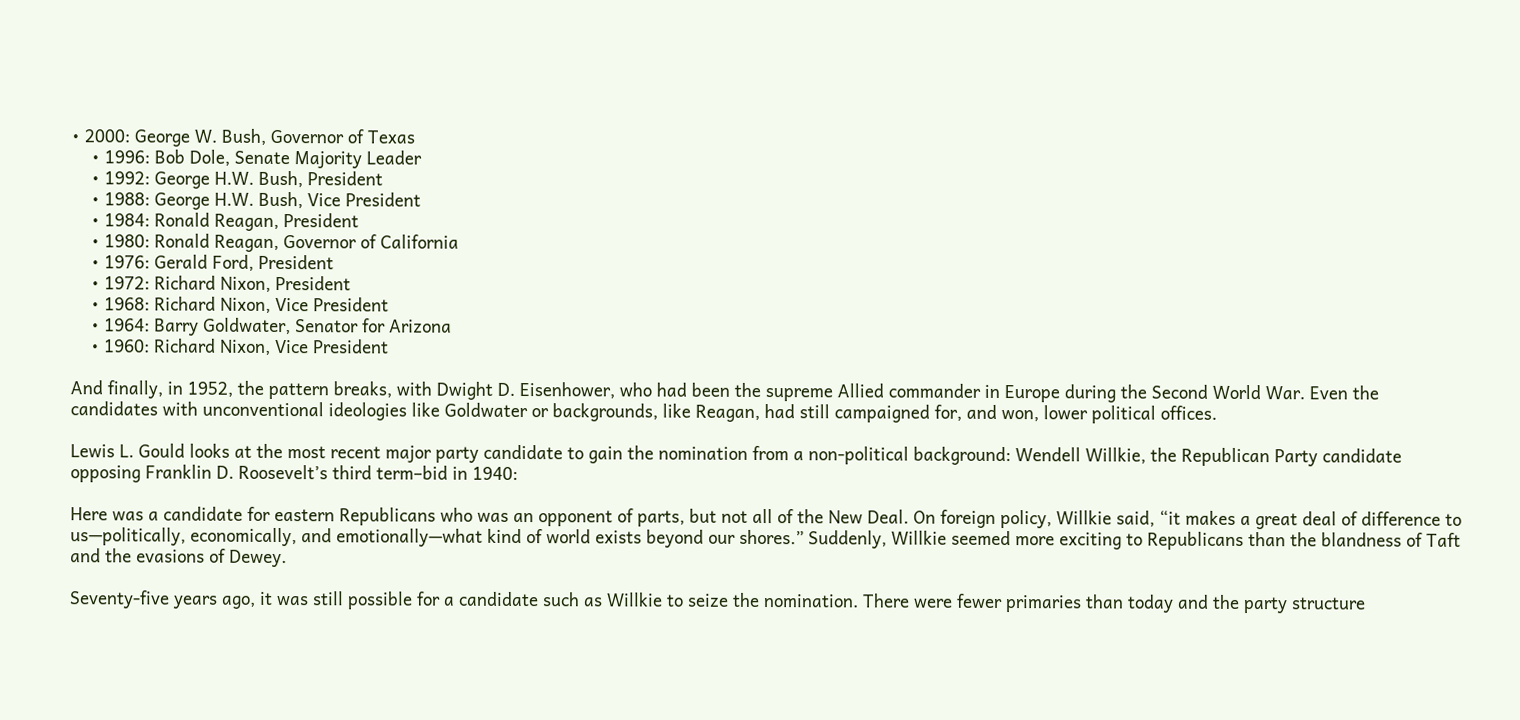• 2000: George W. Bush, Governor of Texas
    • 1996: Bob Dole, Senate Majority Leader
    • 1992: George H.W. Bush, President
    • 1988: George H.W. Bush, Vice President
    • 1984: Ronald Reagan, President
    • 1980: Ronald Reagan, Governor of California
    • 1976: Gerald Ford, President
    • 1972: Richard Nixon, President
    • 1968: Richard Nixon, Vice President
    • 1964: Barry Goldwater, Senator for Arizona
    • 1960: Richard Nixon, Vice President

And finally, in 1952, the pattern breaks, with Dwight D. Eisenhower, who had been the supreme Allied commander in Europe during the Second World War. Even the candidates with unconventional ideologies like Goldwater or backgrounds, like Reagan, had still campaigned for, and won, lower political offices.

Lewis L. Gould looks at the most recent major party candidate to gain the nomination from a non-political background: Wendell Willkie, the Republican Party candidate opposing Franklin D. Roosevelt’s third term–bid in 1940:

Here was a candidate for eastern Republicans who was an opponent of parts, but not all of the New Deal. On foreign policy, Willkie said, “it makes a great deal of difference to us—politically, economically, and emotionally—what kind of world exists beyond our shores.” Suddenly, Willkie seemed more exciting to Republicans than the blandness of Taft and the evasions of Dewey.

Seventy-five years ago, it was still possible for a candidate such as Willkie to seize the nomination. There were fewer primaries than today and the party structure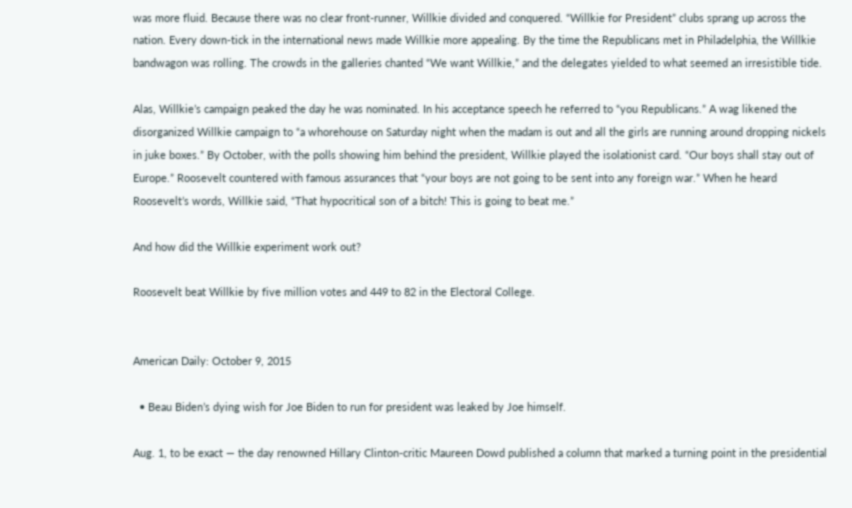was more fluid. Because there was no clear front-runner, Willkie divided and conquered. “Willkie for President” clubs sprang up across the nation. Every down-tick in the international news made Willkie more appealing. By the time the Republicans met in Philadelphia, the Willkie bandwagon was rolling. The crowds in the galleries chanted “We want Willkie,” and the delegates yielded to what seemed an irresistible tide.

Alas, Willkie’s campaign peaked the day he was nominated. In his acceptance speech he referred to “you Republicans.” A wag likened the disorganized Willkie campaign to “a whorehouse on Saturday night when the madam is out and all the girls are running around dropping nickels in juke boxes.” By October, with the polls showing him behind the president, Willkie played the isolationist card. “Our boys shall stay out of Europe.” Roosevelt countered with famous assurances that “your boys are not going to be sent into any foreign war.” When he heard Roosevelt’s words, Willkie said, “That hypocritical son of a bitch! This is going to beat me.”

And how did the Willkie experiment work out?

Roosevelt beat Willkie by five million votes and 449 to 82 in the Electoral College.


American Daily: October 9, 2015

  • Beau Biden’s dying wish for Joe Biden to run for president was leaked by Joe himself.

Aug. 1, to be exact — the day renowned Hillary Clinton-critic Maureen Dowd published a column that marked a turning point in the presidential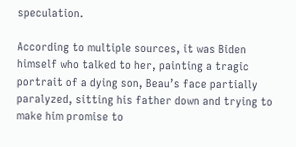speculation.

According to multiple sources, it was Biden himself who talked to her, painting a tragic portrait of a dying son, Beau’s face partially paralyzed, sitting his father down and trying to make him promise to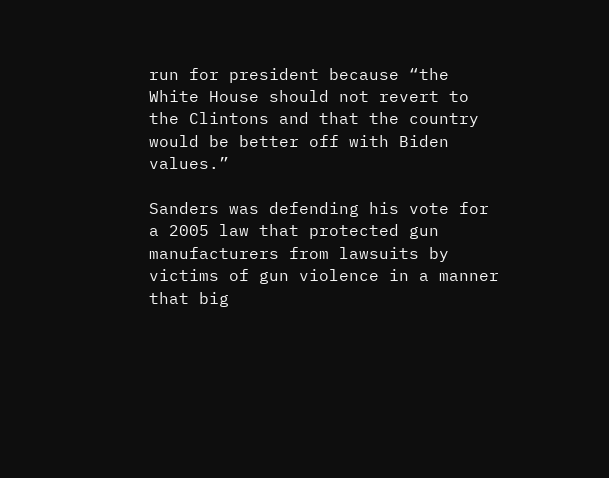run for president because “the White House should not revert to the Clintons and that the country would be better off with Biden values.”

Sanders was defending his vote for a 2005 law that protected gun manufacturers from lawsuits by victims of gun violence in a manner that big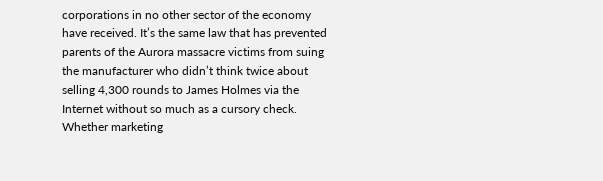corporations in no other sector of the economy have received. It’s the same law that has prevented parents of the Aurora massacre victims from suing the manufacturer who didn’t think twice about selling 4,300 rounds to James Holmes via the Internet without so much as a cursory check. Whether marketing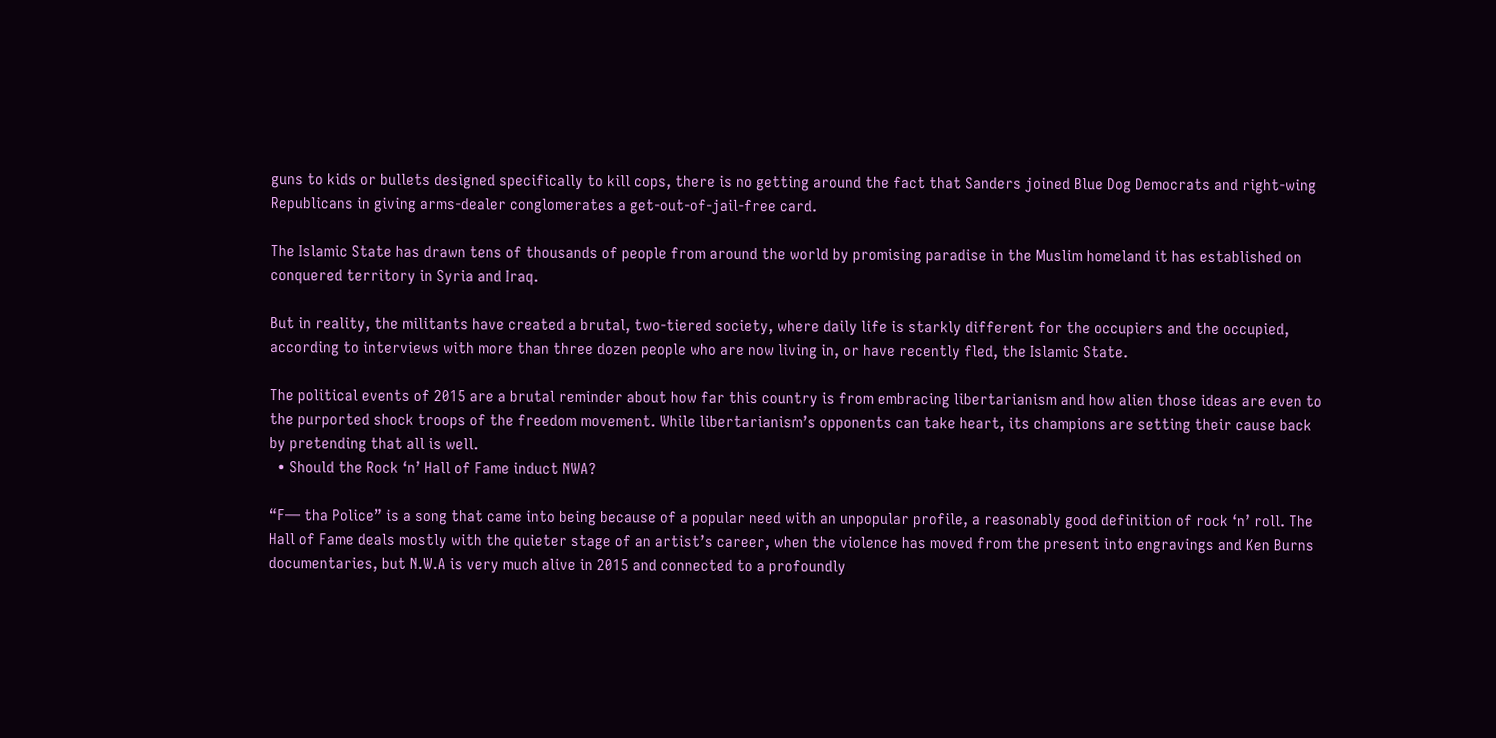guns to kids or bullets designed specifically to kill cops, there is no getting around the fact that Sanders joined Blue Dog Democrats and right-wing Republicans in giving arms-dealer conglomerates a get-out-of-jail-free card.

The Islamic State has drawn tens of thousands of people from around the world by promising paradise in the Muslim homeland it has established on conquered territory in Syria and Iraq.

But in reality, the militants have created a brutal, two-tiered society, where daily life is starkly different for the occupiers and the occupied, according to interviews with more than three dozen people who are now living in, or have recently fled, the Islamic State.

The political events of 2015 are a brutal reminder about how far this country is from embracing libertarianism and how alien those ideas are even to the purported shock troops of the freedom movement. While libertarianism’s opponents can take heart, its champions are setting their cause back by pretending that all is well.
  • Should the Rock ‘n’ Hall of Fame induct NWA?

“F— tha Police” is a song that came into being because of a popular need with an unpopular profile, a reasonably good definition of rock ‘n’ roll. The Hall of Fame deals mostly with the quieter stage of an artist’s career, when the violence has moved from the present into engravings and Ken Burns documentaries, but N.W.A is very much alive in 2015 and connected to a profoundly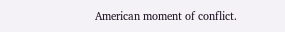American moment of conflict.